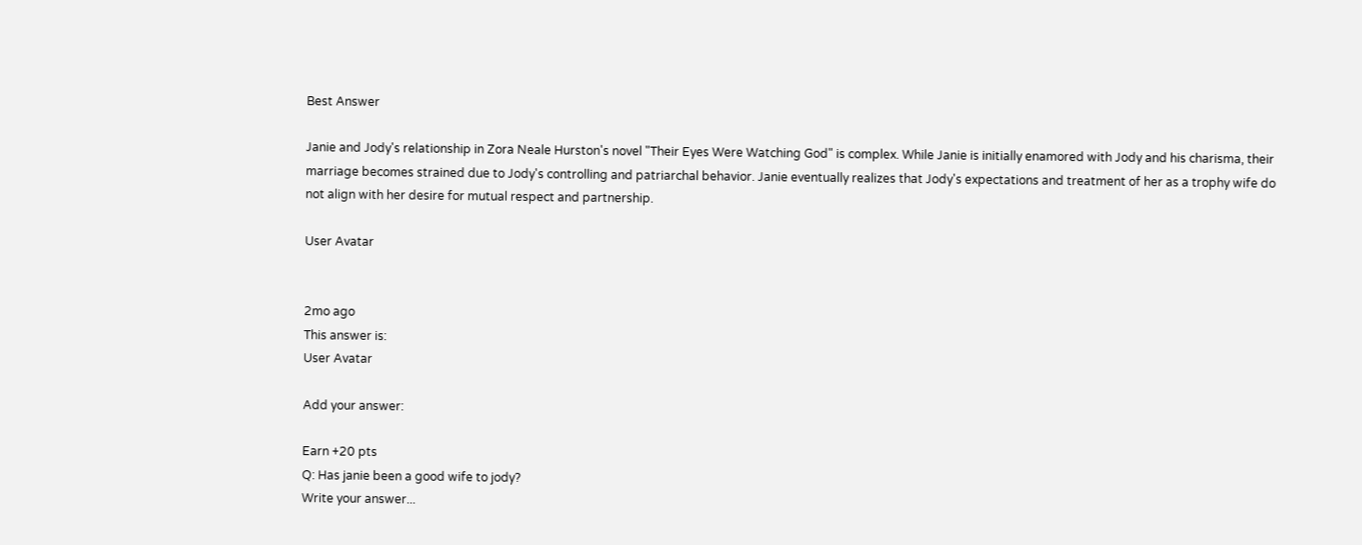Best Answer

Janie and Jody's relationship in Zora Neale Hurston's novel "Their Eyes Were Watching God" is complex. While Janie is initially enamored with Jody and his charisma, their marriage becomes strained due to Jody's controlling and patriarchal behavior. Janie eventually realizes that Jody's expectations and treatment of her as a trophy wife do not align with her desire for mutual respect and partnership.

User Avatar


2mo ago
This answer is:
User Avatar

Add your answer:

Earn +20 pts
Q: Has janie been a good wife to jody?
Write your answer...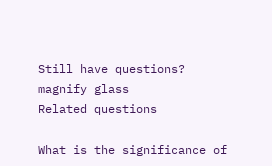Still have questions?
magnify glass
Related questions

What is the significance of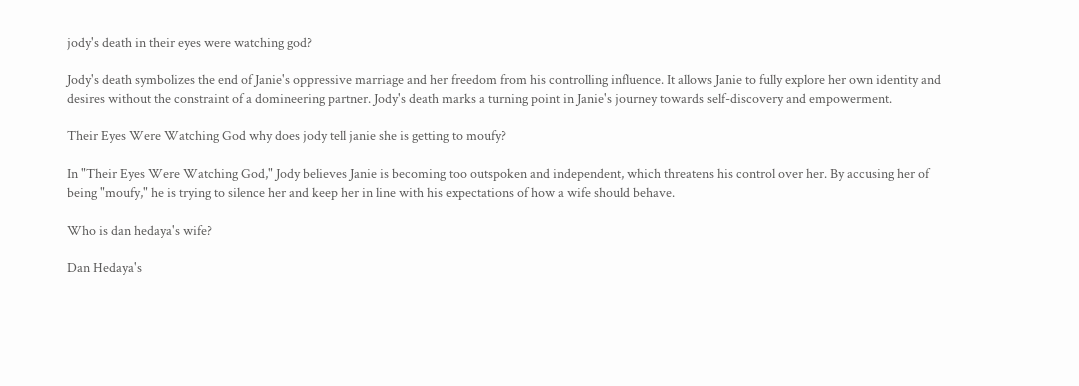jody's death in their eyes were watching god?

Jody's death symbolizes the end of Janie's oppressive marriage and her freedom from his controlling influence. It allows Janie to fully explore her own identity and desires without the constraint of a domineering partner. Jody's death marks a turning point in Janie's journey towards self-discovery and empowerment.

Their Eyes Were Watching God why does jody tell janie she is getting to moufy?

In "Their Eyes Were Watching God," Jody believes Janie is becoming too outspoken and independent, which threatens his control over her. By accusing her of being "moufy," he is trying to silence her and keep her in line with his expectations of how a wife should behave.

Who is dan hedaya's wife?

Dan Hedaya's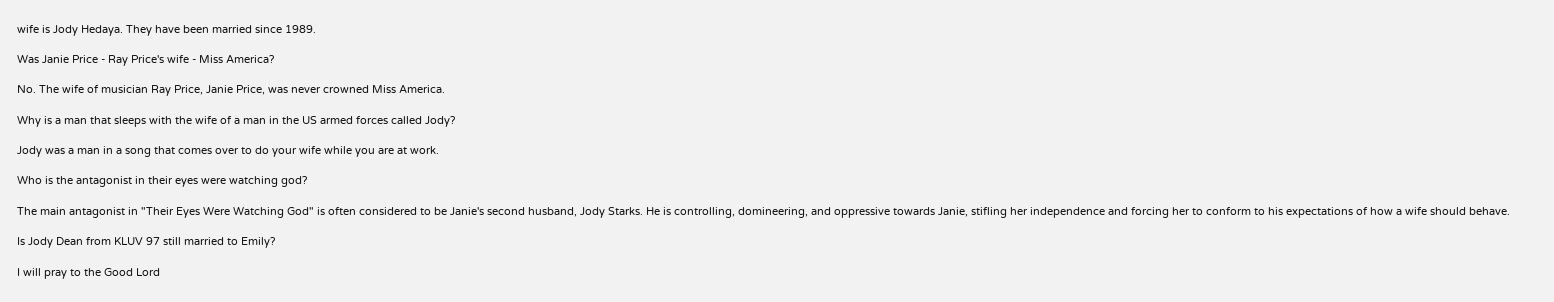wife is Jody Hedaya. They have been married since 1989.

Was Janie Price - Ray Price's wife - Miss America?

No. The wife of musician Ray Price, Janie Price, was never crowned Miss America.

Why is a man that sleeps with the wife of a man in the US armed forces called Jody?

Jody was a man in a song that comes over to do your wife while you are at work.

Who is the antagonist in their eyes were watching god?

The main antagonist in "Their Eyes Were Watching God" is often considered to be Janie's second husband, Jody Starks. He is controlling, domineering, and oppressive towards Janie, stifling her independence and forcing her to conform to his expectations of how a wife should behave.

Is Jody Dean from KLUV 97 still married to Emily?

I will pray to the Good Lord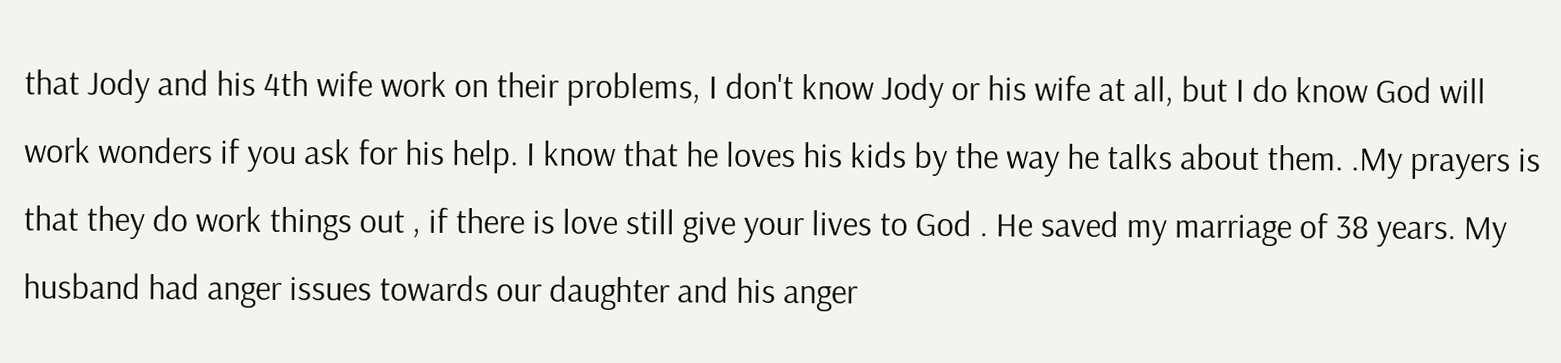that Jody and his 4th wife work on their problems, I don't know Jody or his wife at all, but I do know God will work wonders if you ask for his help. I know that he loves his kids by the way he talks about them. .My prayers is that they do work things out , if there is love still give your lives to God . He saved my marriage of 38 years. My husband had anger issues towards our daughter and his anger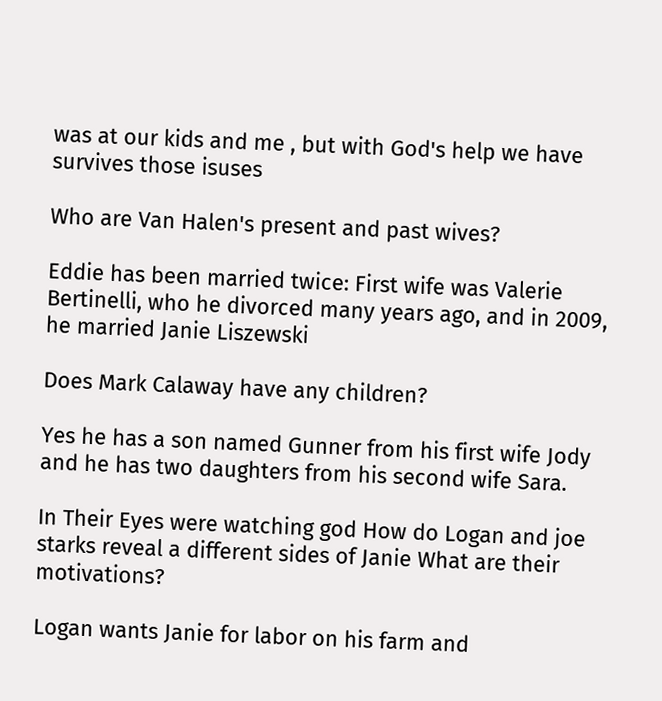was at our kids and me , but with God's help we have survives those isuses

Who are Van Halen's present and past wives?

Eddie has been married twice: First wife was Valerie Bertinelli, who he divorced many years ago, and in 2009, he married Janie Liszewski

Does Mark Calaway have any children?

Yes he has a son named Gunner from his first wife Jody and he has two daughters from his second wife Sara.

In Their Eyes were watching god How do Logan and joe starks reveal a different sides of Janie What are their motivations?

Logan wants Janie for labor on his farm and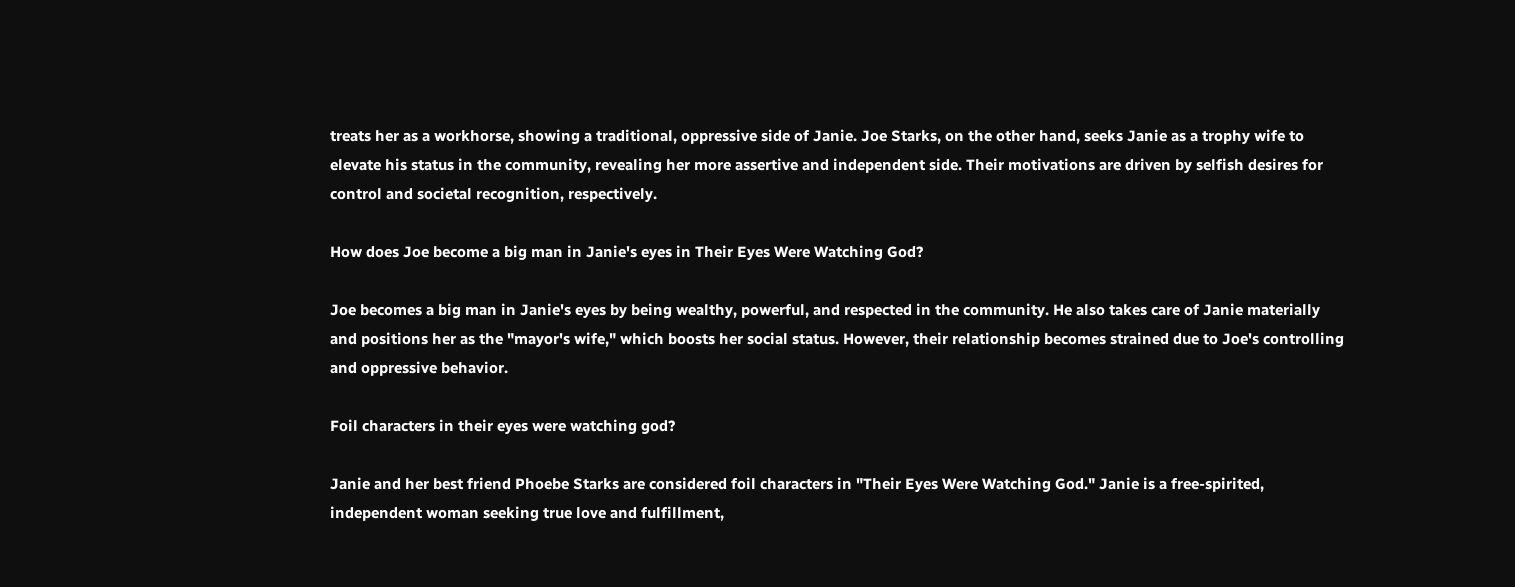treats her as a workhorse, showing a traditional, oppressive side of Janie. Joe Starks, on the other hand, seeks Janie as a trophy wife to elevate his status in the community, revealing her more assertive and independent side. Their motivations are driven by selfish desires for control and societal recognition, respectively.

How does Joe become a big man in Janie's eyes in Their Eyes Were Watching God?

Joe becomes a big man in Janie's eyes by being wealthy, powerful, and respected in the community. He also takes care of Janie materially and positions her as the "mayor's wife," which boosts her social status. However, their relationship becomes strained due to Joe's controlling and oppressive behavior.

Foil characters in their eyes were watching god?

Janie and her best friend Phoebe Starks are considered foil characters in "Their Eyes Were Watching God." Janie is a free-spirited, independent woman seeking true love and fulfillment,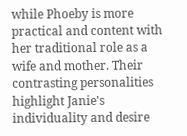while Phoeby is more practical and content with her traditional role as a wife and mother. Their contrasting personalities highlight Janie's individuality and desire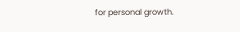for personal growth.